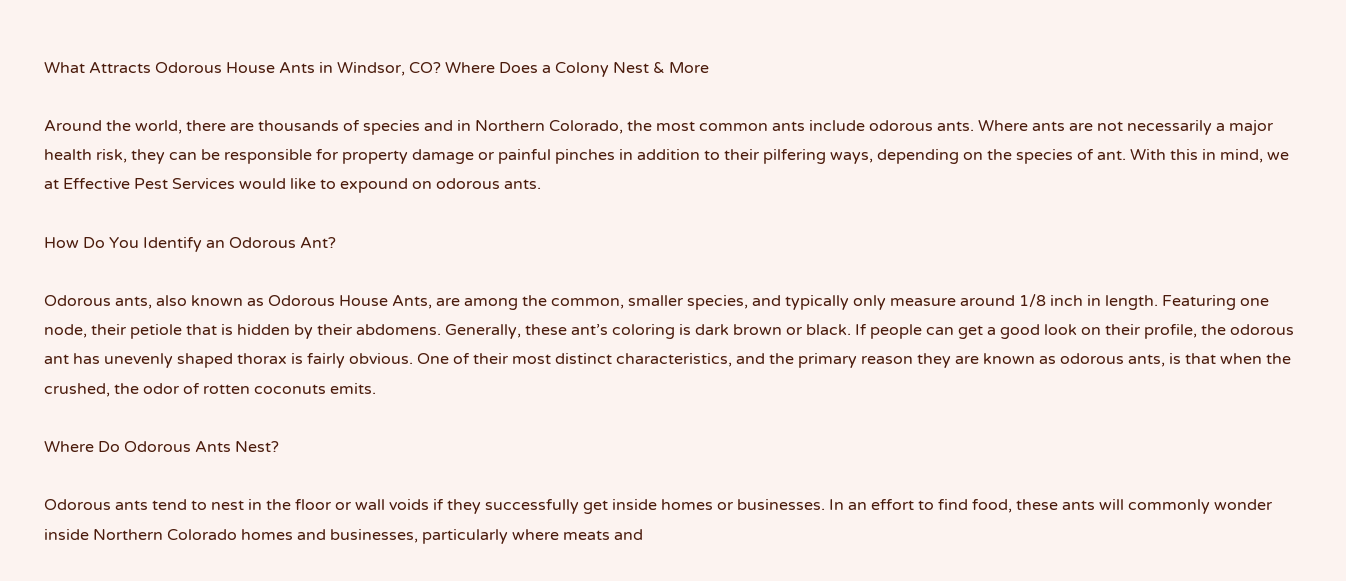What Attracts Odorous House Ants in Windsor, CO? Where Does a Colony Nest & More

Around the world, there are thousands of species and in Northern Colorado, the most common ants include odorous ants. Where ants are not necessarily a major health risk, they can be responsible for property damage or painful pinches in addition to their pilfering ways, depending on the species of ant. With this in mind, we at Effective Pest Services would like to expound on odorous ants.

How Do You Identify an Odorous Ant?

Odorous ants, also known as Odorous House Ants, are among the common, smaller species, and typically only measure around 1/8 inch in length. Featuring one node, their petiole that is hidden by their abdomens. Generally, these ant’s coloring is dark brown or black. If people can get a good look on their profile, the odorous ant has unevenly shaped thorax is fairly obvious. One of their most distinct characteristics, and the primary reason they are known as odorous ants, is that when the crushed, the odor of rotten coconuts emits.

Where Do Odorous Ants Nest?

Odorous ants tend to nest in the floor or wall voids if they successfully get inside homes or businesses. In an effort to find food, these ants will commonly wonder inside Northern Colorado homes and businesses, particularly where meats and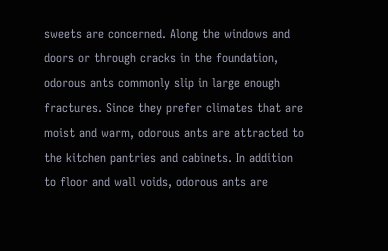sweets are concerned. Along the windows and doors or through cracks in the foundation, odorous ants commonly slip in large enough fractures. Since they prefer climates that are moist and warm, odorous ants are attracted to the kitchen pantries and cabinets. In addition to floor and wall voids, odorous ants are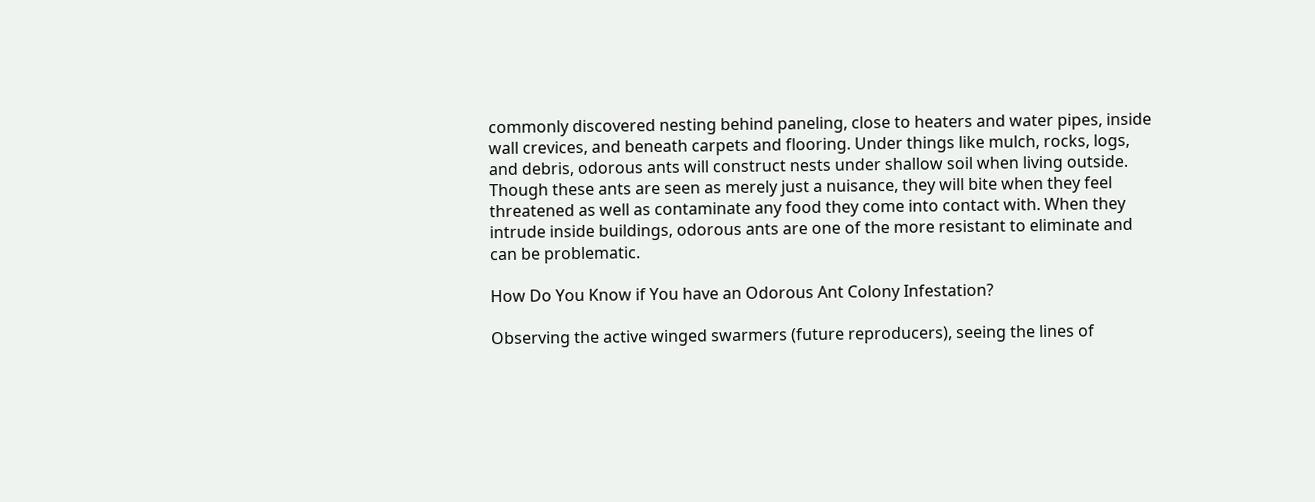commonly discovered nesting behind paneling, close to heaters and water pipes, inside wall crevices, and beneath carpets and flooring. Under things like mulch, rocks, logs, and debris, odorous ants will construct nests under shallow soil when living outside. Though these ants are seen as merely just a nuisance, they will bite when they feel threatened as well as contaminate any food they come into contact with. When they intrude inside buildings, odorous ants are one of the more resistant to eliminate and can be problematic.

How Do You Know if You have an Odorous Ant Colony Infestation?

Observing the active winged swarmers (future reproducers), seeing the lines of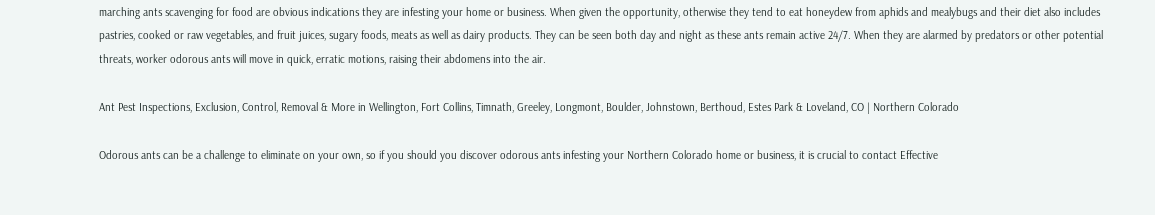marching ants scavenging for food are obvious indications they are infesting your home or business. When given the opportunity, otherwise they tend to eat honeydew from aphids and mealybugs and their diet also includes pastries, cooked or raw vegetables, and fruit juices, sugary foods, meats as well as dairy products. They can be seen both day and night as these ants remain active 24/7. When they are alarmed by predators or other potential threats, worker odorous ants will move in quick, erratic motions, raising their abdomens into the air.

Ant Pest Inspections, Exclusion, Control, Removal & More in Wellington, Fort Collins, Timnath, Greeley, Longmont, Boulder, Johnstown, Berthoud, Estes Park & Loveland, CO | Northern Colorado

Odorous ants can be a challenge to eliminate on your own, so if you should you discover odorous ants infesting your Northern Colorado home or business, it is crucial to contact Effective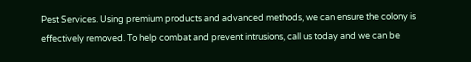Pest Services. Using premium products and advanced methods, we can ensure the colony is effectively removed. To help combat and prevent intrusions, call us today and we can be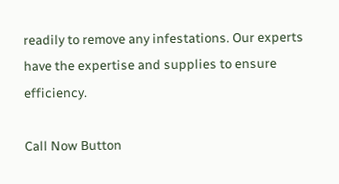readily to remove any infestations. Our experts have the expertise and supplies to ensure efficiency.

Call Now Button